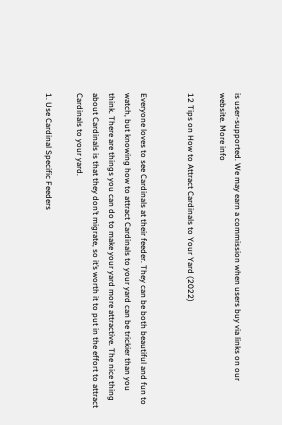is user-supported. We may earn a commission when users buy via links on our website. More info

12 Tips on How to Attract Cardinals to Your Yard (2022)


Everyone loves to see Cardinals at their feeder. They can be both beautiful and fun to watch, but knowing how to attract Cardinals to your yard can be trickier than you think. There are things you can do to make your yard more attractive. The nice thing about Cardinals is that they don’t migrate, so it’s worth it to put in the effort to attract Cardinals to your yard.

1. Use Cardinal Specific Feeders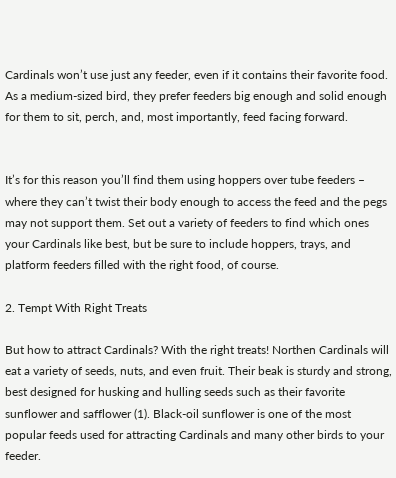Cardinals won’t use just any feeder, even if it contains their favorite food. As a medium-sized bird, they prefer feeders big enough and solid enough for them to sit, perch, and, most importantly, feed facing forward.


It’s for this reason you’ll find them using hoppers over tube feeders – where they can’t twist their body enough to access the feed and the pegs may not support them. Set out a variety of feeders to find which ones your Cardinals like best, but be sure to include hoppers, trays, and platform feeders filled with the right food, of course.

2. Tempt With Right Treats

But how to attract Cardinals? With the right treats! Northen Cardinals will eat a variety of seeds, nuts, and even fruit. Their beak is sturdy and strong, best designed for husking and hulling seeds such as their favorite sunflower and safflower (1). Black-oil sunflower is one of the most popular feeds used for attracting Cardinals and many other birds to your feeder.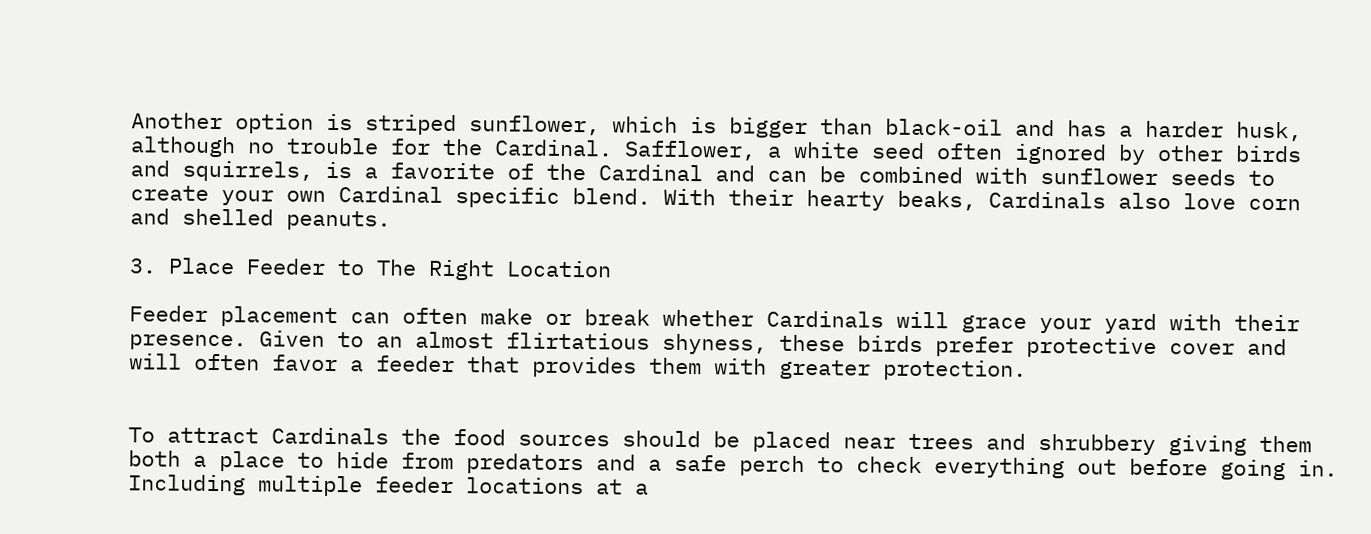Another option is striped sunflower, which is bigger than black-oil and has a harder husk, although no trouble for the Cardinal. Safflower, a white seed often ignored by other birds and squirrels, is a favorite of the Cardinal and can be combined with sunflower seeds to create your own Cardinal specific blend. With their hearty beaks, Cardinals also love corn and shelled peanuts.

3. Place Feeder to The Right Location

Feeder placement can often make or break whether Cardinals will grace your yard with their presence. Given to an almost flirtatious shyness, these birds prefer protective cover and will often favor a feeder that provides them with greater protection.


To attract Cardinals the food sources should be placed near trees and shrubbery giving them both a place to hide from predators and a safe perch to check everything out before going in. Including multiple feeder locations at a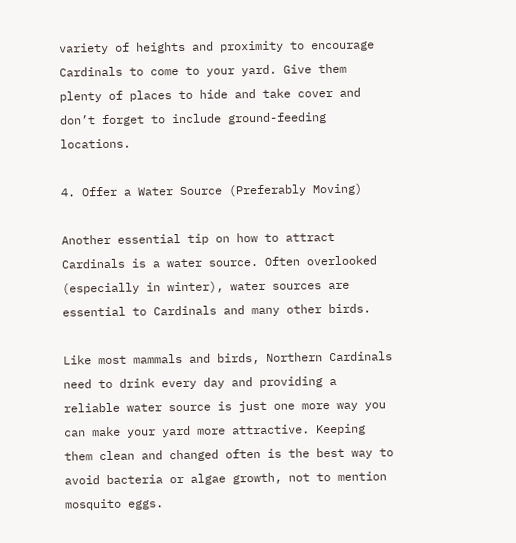variety of heights and proximity to encourage Cardinals to come to your yard. Give them plenty of places to hide and take cover and don’t forget to include ground-feeding locations.

4. Offer a Water Source (Preferably Moving)

Another essential tip on how to attract Cardinals is a water source. Often overlooked (especially in winter), water sources are essential to Cardinals and many other birds.

Like most mammals and birds, Northern Cardinals need to drink every day and providing a reliable water source is just one more way you can make your yard more attractive. Keeping them clean and changed often is the best way to avoid bacteria or algae growth, not to mention mosquito eggs.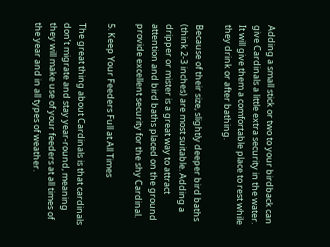Adding a small stick or two to your birdback can give Cardinals a little extra security in the water. It will give them a comfortable place to rest while they drink or after bathing.

Because of their size, slightly deeper bird baths (think 2-3 inches) are most suitable. Adding a dripper or mister is a great way to attract attention and bird baths placed on the ground provide excellent security for the shy Cardinal.

5. Keep Your Feeders Full at All Times

The great thing about Cardinals is that cardinals don’t migrate and stay year-round, meaning they will make use of your feeders at all times of the year and in all types of weather.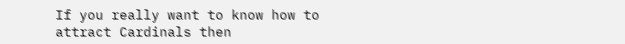If you really want to know how to attract Cardinals then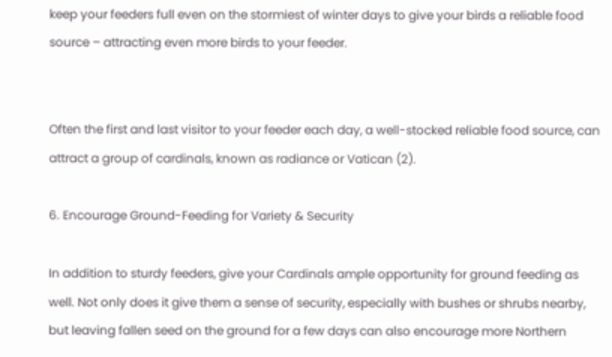keep your feeders full even on the stormiest of winter days to give your birds a reliable food source – attracting even more birds to your feeder.


Often the first and last visitor to your feeder each day, a well-stocked reliable food source, can attract a group of cardinals, known as radiance or Vatican (2).

6. Encourage Ground-Feeding for Variety & Security

In addition to sturdy feeders, give your Cardinals ample opportunity for ground feeding as well. Not only does it give them a sense of security, especially with bushes or shrubs nearby, but leaving fallen seed on the ground for a few days can also encourage more Northern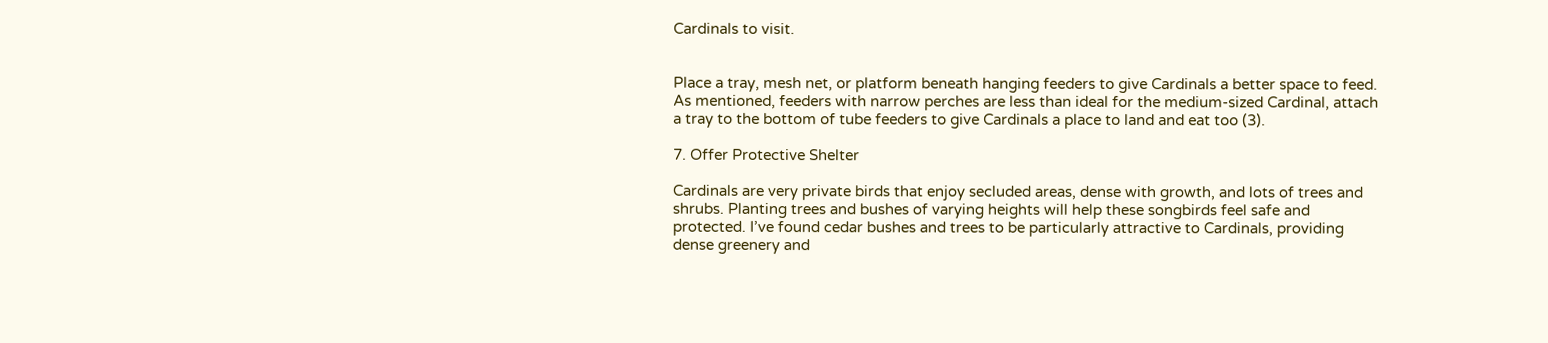Cardinals to visit.


Place a tray, mesh net, or platform beneath hanging feeders to give Cardinals a better space to feed. As mentioned, feeders with narrow perches are less than ideal for the medium-sized Cardinal, attach a tray to the bottom of tube feeders to give Cardinals a place to land and eat too (3).

7. Offer Protective Shelter

Cardinals are very private birds that enjoy secluded areas, dense with growth, and lots of trees and shrubs. Planting trees and bushes of varying heights will help these songbirds feel safe and protected. I’ve found cedar bushes and trees to be particularly attractive to Cardinals, providing dense greenery and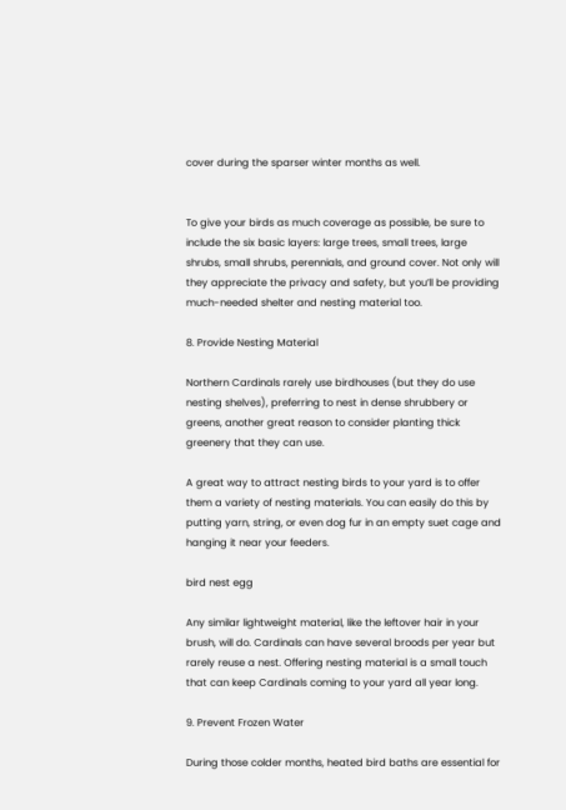cover during the sparser winter months as well.


To give your birds as much coverage as possible, be sure to include the six basic layers: large trees, small trees, large shrubs, small shrubs, perennials, and ground cover. Not only will they appreciate the privacy and safety, but you’ll be providing much-needed shelter and nesting material too.

8. Provide Nesting Material

Northern Cardinals rarely use birdhouses (but they do use nesting shelves), preferring to nest in dense shrubbery or greens, another great reason to consider planting thick greenery that they can use.

A great way to attract nesting birds to your yard is to offer them a variety of nesting materials. You can easily do this by putting yarn, string, or even dog fur in an empty suet cage and hanging it near your feeders.

bird nest egg

Any similar lightweight material, like the leftover hair in your brush, will do. Cardinals can have several broods per year but rarely reuse a nest. Offering nesting material is a small touch that can keep Cardinals coming to your yard all year long.

9. Prevent Frozen Water

During those colder months, heated bird baths are essential for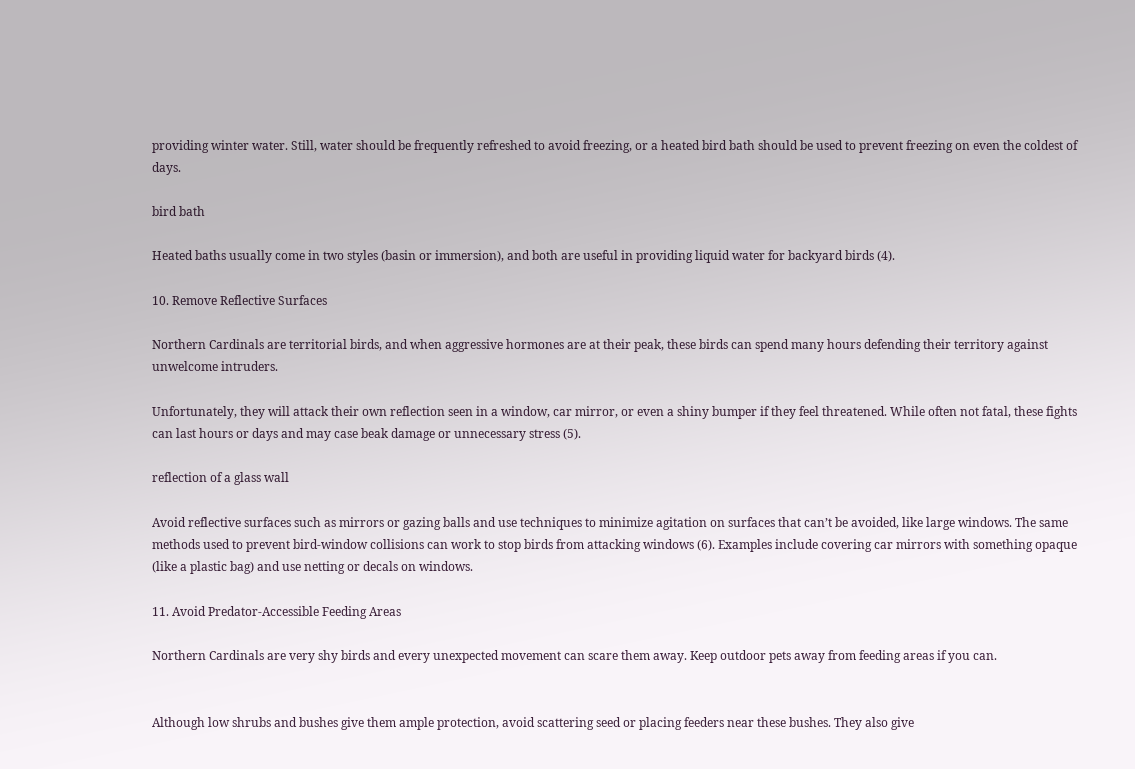providing winter water. Still, water should be frequently refreshed to avoid freezing, or a heated bird bath should be used to prevent freezing on even the coldest of days.

bird bath

Heated baths usually come in two styles (basin or immersion), and both are useful in providing liquid water for backyard birds (4).

10. Remove Reflective Surfaces

Northern Cardinals are territorial birds, and when aggressive hormones are at their peak, these birds can spend many hours defending their territory against unwelcome intruders.

Unfortunately, they will attack their own reflection seen in a window, car mirror, or even a shiny bumper if they feel threatened. While often not fatal, these fights can last hours or days and may case beak damage or unnecessary stress (5).

reflection of a glass wall

Avoid reflective surfaces such as mirrors or gazing balls and use techniques to minimize agitation on surfaces that can’t be avoided, like large windows. The same methods used to prevent bird-window collisions can work to stop birds from attacking windows (6). Examples include covering car mirrors with something opaque (like a plastic bag) and use netting or decals on windows.

11. Avoid Predator-Accessible Feeding Areas

Northern Cardinals are very shy birds and every unexpected movement can scare them away. Keep outdoor pets away from feeding areas if you can.


Although low shrubs and bushes give them ample protection, avoid scattering seed or placing feeders near these bushes. They also give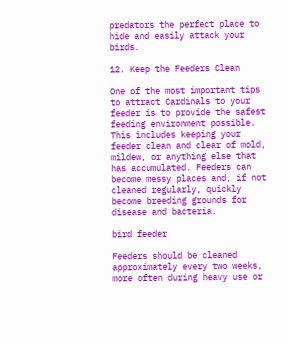predators the perfect place to hide and easily attack your birds.

12. Keep the Feeders Clean

One of the most important tips to attract Cardinals to your feeder is to provide the safest feeding environment possible. This includes keeping your feeder clean and clear of mold, mildew, or anything else that has accumulated. Feeders can become messy places and, if not cleaned regularly, quickly become breeding grounds for disease and bacteria.

bird feeder

Feeders should be cleaned approximately every two weeks, more often during heavy use or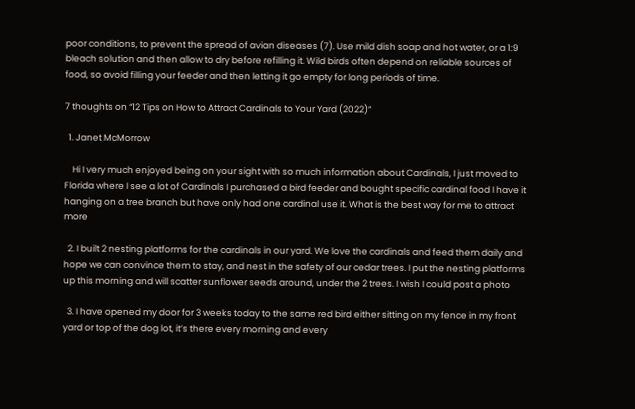poor conditions, to prevent the spread of avian diseases (7). Use mild dish soap and hot water, or a 1:9 bleach solution and then allow to dry before refilling it. Wild birds often depend on reliable sources of food, so avoid filling your feeder and then letting it go empty for long periods of time.

7 thoughts on “12 Tips on How to Attract Cardinals to Your Yard (2022)”

  1. Janet McMorrow

    Hi I very much enjoyed being on your sight with so much information about Cardinals, I just moved to Florida where I see a lot of Cardinals I purchased a bird feeder and bought specific cardinal food I have it hanging on a tree branch but have only had one cardinal use it. What is the best way for me to attract more

  2. I built 2 nesting platforms for the cardinals in our yard. We love the cardinals and feed them daily and hope we can convince them to stay, and nest in the safety of our cedar trees. I put the nesting platforms up this morning and will scatter sunflower seeds around, under the 2 trees. I wish I could post a photo

  3. I have opened my door for 3 weeks today to the same red bird either sitting on my fence in my front yard or top of the dog lot, it’s there every morning and every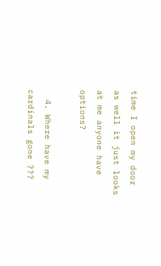time I open my door as well it just looks at me anyone have options?

  4. Where have my cardinals gone ???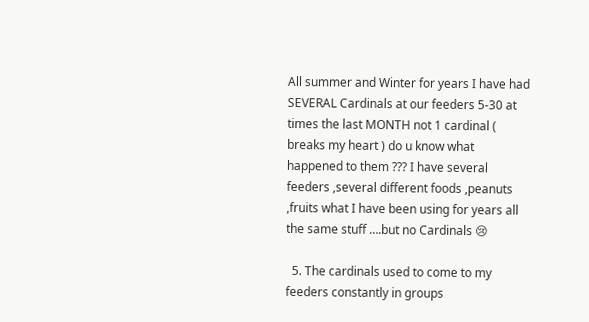All summer and Winter for years I have had SEVERAL Cardinals at our feeders 5-30 at times the last MONTH not 1 cardinal ( breaks my heart ) do u know what happened to them ??? I have several feeders ,several different foods ,peanuts ,fruits what I have been using for years all the same stuff ….but no Cardinals 😢

  5. The cardinals used to come to my feeders constantly in groups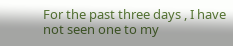For the past three days , I have not seen one to my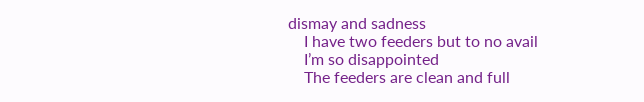dismay and sadness
    I have two feeders but to no avail
    I’m so disappointed
    The feeders are clean and full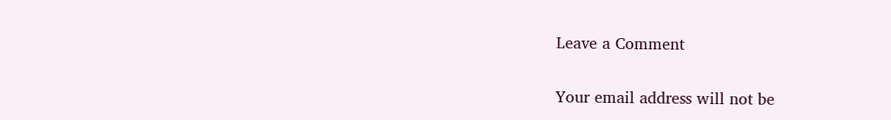Leave a Comment

Your email address will not be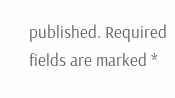published. Required fields are marked *